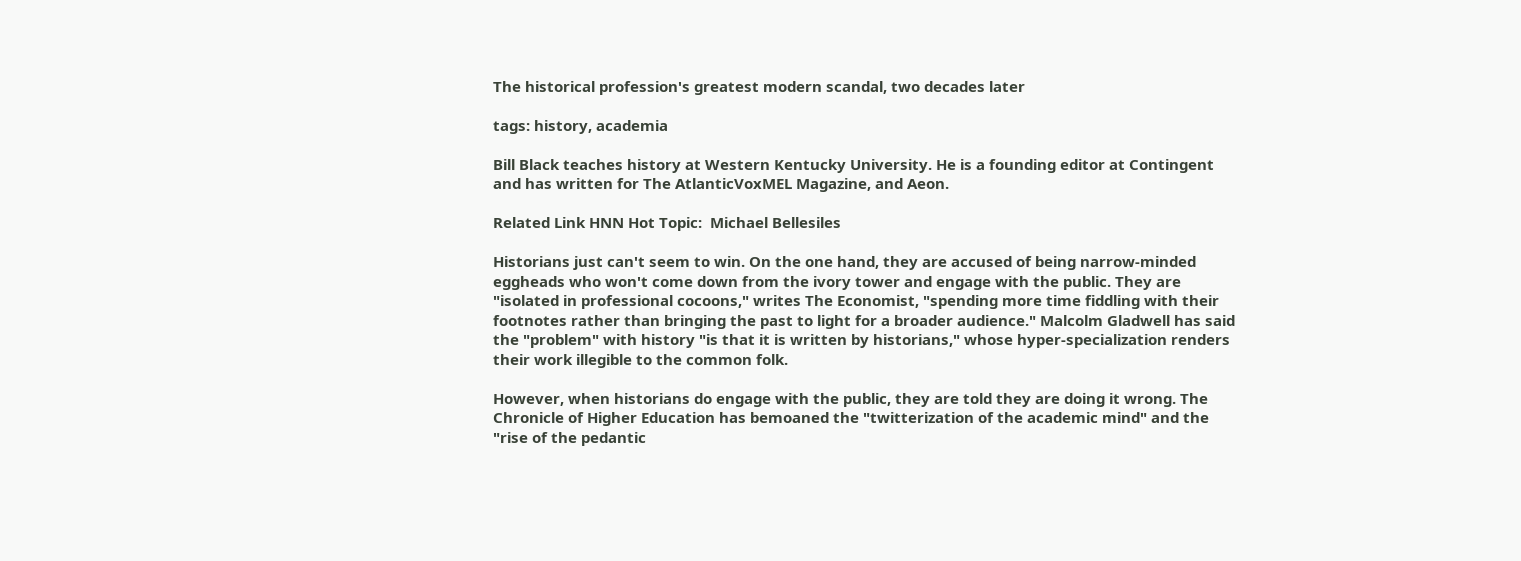The historical profession's greatest modern scandal, two decades later

tags: history, academia

Bill Black teaches history at Western Kentucky University. He is a founding editor at Contingent and has written for The AtlanticVoxMEL Magazine, and Aeon.

Related Link HNN Hot Topic:  Michael Bellesiles

Historians just can't seem to win. On the one hand, they are accused of being narrow-minded eggheads who won't come down from the ivory tower and engage with the public. They are "isolated in professional cocoons," writes The Economist, "spending more time fiddling with their footnotes rather than bringing the past to light for a broader audience." Malcolm Gladwell has said the "problem" with history "is that it is written by historians," whose hyper-specialization renders their work illegible to the common folk.

However, when historians do engage with the public, they are told they are doing it wrong. The Chronicle of Higher Education has bemoaned the "twitterization of the academic mind" and the "rise of the pedantic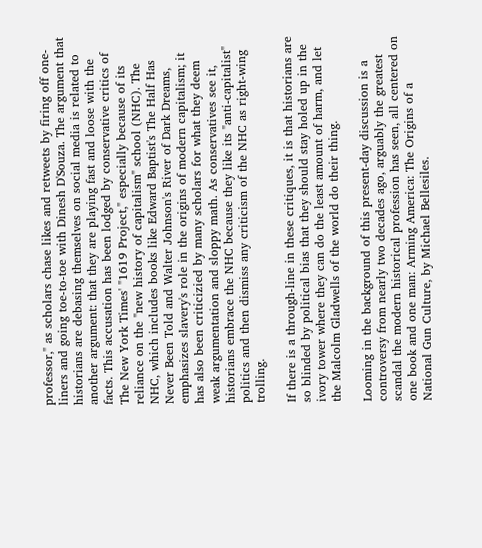professor," as scholars chase likes and retweets by firing off one-liners and going toe-to-toe with Dinesh D'Souza. The argument that historians are debasing themselves on social media is related to another argument: that they are playing fast and loose with the facts. This accusation has been lodged by conservative critics of The New York Times' "1619 Project," especially because of its reliance on the "new history of capitalism" school (NHC). The NHC, which includes books like Edward Baptist's The Half Has Never Been Told and Walter Johnson's River of Dark Dreams, emphasizes slavery's role in the origins of modern capitalism; it has also been criticizied by many scholars for what they deem weak argumentation and sloppy math. As conservatives see it, historians embrace the NHC because they like its "anti-capitalist" politics and then dismiss any criticism of the NHC as right-wing trolling.

If there is a through-line in these critiques, it is that historians are so blinded by political bias that they should stay holed up in the ivory tower where they can do the least amount of harm, and let the Malcolm Gladwells of the world do their thing.

Looming in the background of this present-day discussion is a controversy from nearly two decades ago, arguably the greatest scandal the modern historical profession has seen, all centered on one book and one man: Arming America: The Origins of a National Gun Culture, by Michael Bellesiles.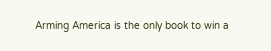Arming America is the only book to win a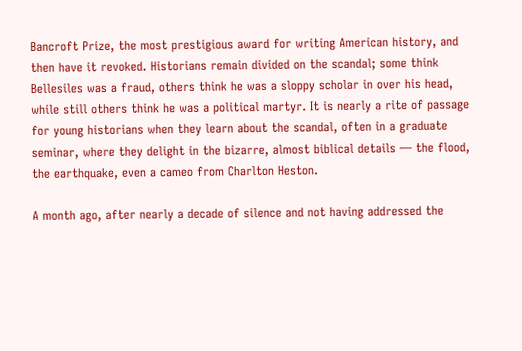Bancroft Prize, the most prestigious award for writing American history, and then have it revoked. Historians remain divided on the scandal; some think Bellesiles was a fraud, others think he was a sloppy scholar in over his head, while still others think he was a political martyr. It is nearly a rite of passage for young historians when they learn about the scandal, often in a graduate seminar, where they delight in the bizarre, almost biblical details — the flood, the earthquake, even a cameo from Charlton Heston.

A month ago, after nearly a decade of silence and not having addressed the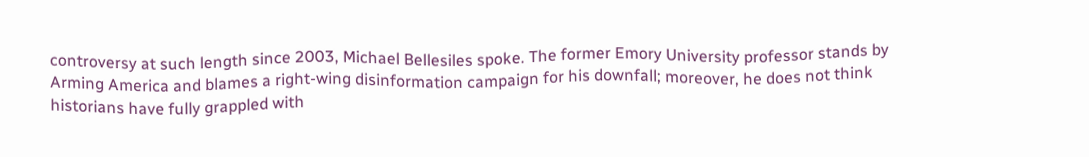controversy at such length since 2003, Michael Bellesiles spoke. The former Emory University professor stands by Arming America and blames a right-wing disinformation campaign for his downfall; moreover, he does not think historians have fully grappled with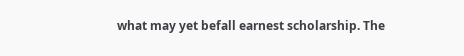what may yet befall earnest scholarship. The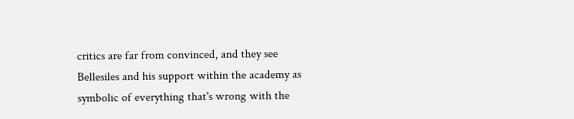critics are far from convinced, and they see Bellesiles and his support within the academy as symbolic of everything that's wrong with the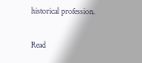historical profession.

Read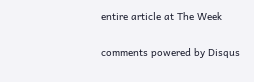entire article at The Week

comments powered by Disqus